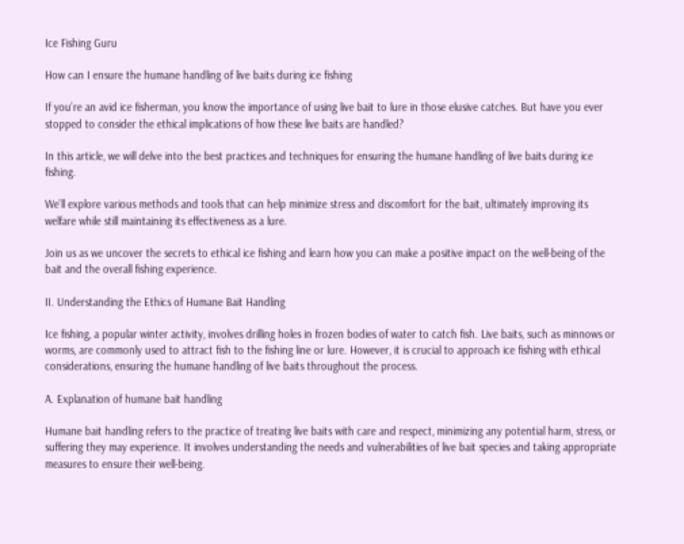Ice Fishing Guru

How can I ensure the humane handling of live baits during ice fishing

If you’re an avid ice fisherman, you know the importance of using live bait to lure in those elusive catches. But have you ever stopped to consider the ethical implications of how these live baits are handled?

In this article, we will delve into the best practices and techniques for ensuring the humane handling of live baits during ice fishing.

We’ll explore various methods and tools that can help minimize stress and discomfort for the bait, ultimately improving its welfare while still maintaining its effectiveness as a lure.

Join us as we uncover the secrets to ethical ice fishing and learn how you can make a positive impact on the well-being of the bait and the overall fishing experience.

II. Understanding the Ethics of Humane Bait Handling

Ice fishing, a popular winter activity, involves drilling holes in frozen bodies of water to catch fish. Live baits, such as minnows or worms, are commonly used to attract fish to the fishing line or lure. However, it is crucial to approach ice fishing with ethical considerations, ensuring the humane handling of live baits throughout the process.

A. Explanation of humane bait handling

Humane bait handling refers to the practice of treating live baits with care and respect, minimizing any potential harm, stress, or suffering they may experience. It involves understanding the needs and vulnerabilities of live bait species and taking appropriate measures to ensure their well-being.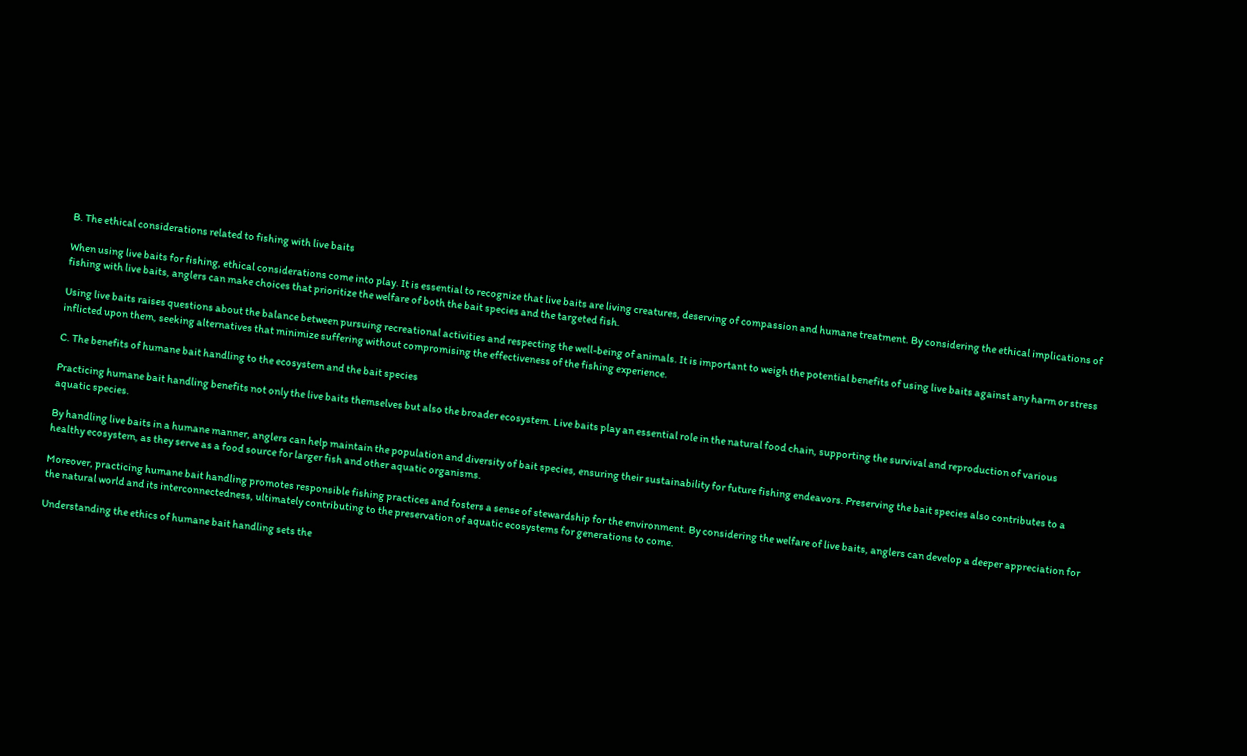B. The ethical considerations related to fishing with live baits

When using live baits for fishing, ethical considerations come into play. It is essential to recognize that live baits are living creatures, deserving of compassion and humane treatment. By considering the ethical implications of fishing with live baits, anglers can make choices that prioritize the welfare of both the bait species and the targeted fish.

Using live baits raises questions about the balance between pursuing recreational activities and respecting the well-being of animals. It is important to weigh the potential benefits of using live baits against any harm or stress inflicted upon them, seeking alternatives that minimize suffering without compromising the effectiveness of the fishing experience.

C. The benefits of humane bait handling to the ecosystem and the bait species

Practicing humane bait handling benefits not only the live baits themselves but also the broader ecosystem. Live baits play an essential role in the natural food chain, supporting the survival and reproduction of various aquatic species.

By handling live baits in a humane manner, anglers can help maintain the population and diversity of bait species, ensuring their sustainability for future fishing endeavors. Preserving the bait species also contributes to a healthy ecosystem, as they serve as a food source for larger fish and other aquatic organisms.

Moreover, practicing humane bait handling promotes responsible fishing practices and fosters a sense of stewardship for the environment. By considering the welfare of live baits, anglers can develop a deeper appreciation for the natural world and its interconnectedness, ultimately contributing to the preservation of aquatic ecosystems for generations to come.

Understanding the ethics of humane bait handling sets the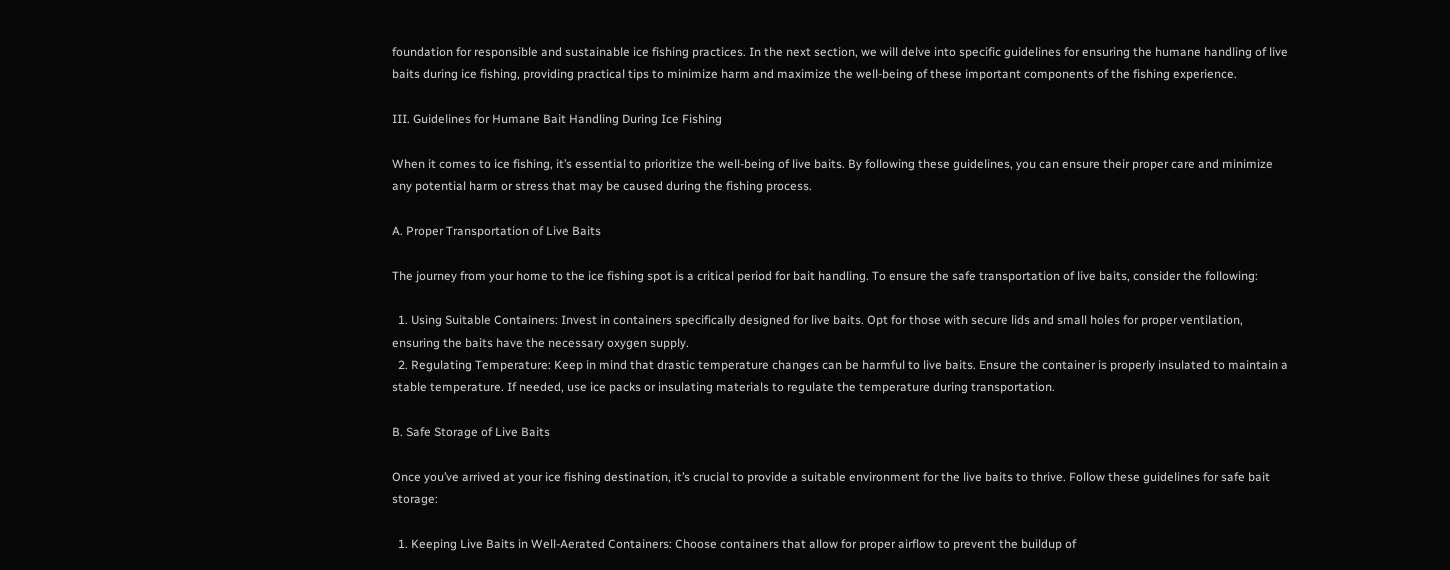foundation for responsible and sustainable ice fishing practices. In the next section, we will delve into specific guidelines for ensuring the humane handling of live baits during ice fishing, providing practical tips to minimize harm and maximize the well-being of these important components of the fishing experience.

III. Guidelines for Humane Bait Handling During Ice Fishing

When it comes to ice fishing, it’s essential to prioritize the well-being of live baits. By following these guidelines, you can ensure their proper care and minimize any potential harm or stress that may be caused during the fishing process.

A. Proper Transportation of Live Baits

The journey from your home to the ice fishing spot is a critical period for bait handling. To ensure the safe transportation of live baits, consider the following:

  1. Using Suitable Containers: Invest in containers specifically designed for live baits. Opt for those with secure lids and small holes for proper ventilation, ensuring the baits have the necessary oxygen supply.
  2. Regulating Temperature: Keep in mind that drastic temperature changes can be harmful to live baits. Ensure the container is properly insulated to maintain a stable temperature. If needed, use ice packs or insulating materials to regulate the temperature during transportation.

B. Safe Storage of Live Baits

Once you’ve arrived at your ice fishing destination, it’s crucial to provide a suitable environment for the live baits to thrive. Follow these guidelines for safe bait storage:

  1. Keeping Live Baits in Well-Aerated Containers: Choose containers that allow for proper airflow to prevent the buildup of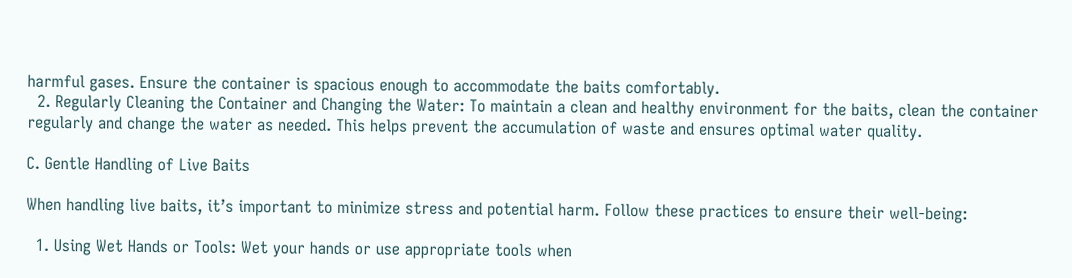harmful gases. Ensure the container is spacious enough to accommodate the baits comfortably.
  2. Regularly Cleaning the Container and Changing the Water: To maintain a clean and healthy environment for the baits, clean the container regularly and change the water as needed. This helps prevent the accumulation of waste and ensures optimal water quality.

C. Gentle Handling of Live Baits

When handling live baits, it’s important to minimize stress and potential harm. Follow these practices to ensure their well-being:

  1. Using Wet Hands or Tools: Wet your hands or use appropriate tools when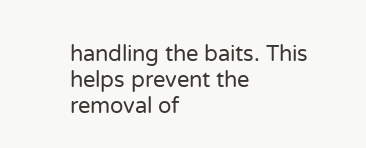handling the baits. This helps prevent the removal of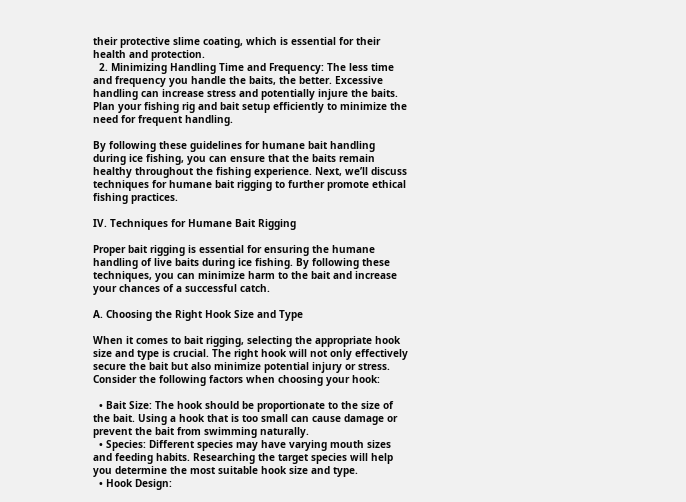their protective slime coating, which is essential for their health and protection.
  2. Minimizing Handling Time and Frequency: The less time and frequency you handle the baits, the better. Excessive handling can increase stress and potentially injure the baits. Plan your fishing rig and bait setup efficiently to minimize the need for frequent handling.

By following these guidelines for humane bait handling during ice fishing, you can ensure that the baits remain healthy throughout the fishing experience. Next, we’ll discuss techniques for humane bait rigging to further promote ethical fishing practices.

IV. Techniques for Humane Bait Rigging

Proper bait rigging is essential for ensuring the humane handling of live baits during ice fishing. By following these techniques, you can minimize harm to the bait and increase your chances of a successful catch.

A. Choosing the Right Hook Size and Type

When it comes to bait rigging, selecting the appropriate hook size and type is crucial. The right hook will not only effectively secure the bait but also minimize potential injury or stress. Consider the following factors when choosing your hook:

  • Bait Size: The hook should be proportionate to the size of the bait. Using a hook that is too small can cause damage or prevent the bait from swimming naturally.
  • Species: Different species may have varying mouth sizes and feeding habits. Researching the target species will help you determine the most suitable hook size and type.
  • Hook Design: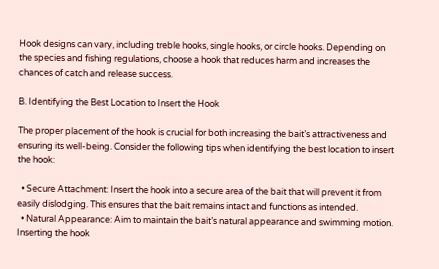Hook designs can vary, including treble hooks, single hooks, or circle hooks. Depending on the species and fishing regulations, choose a hook that reduces harm and increases the chances of catch and release success.

B. Identifying the Best Location to Insert the Hook

The proper placement of the hook is crucial for both increasing the bait’s attractiveness and ensuring its well-being. Consider the following tips when identifying the best location to insert the hook:

  • Secure Attachment: Insert the hook into a secure area of the bait that will prevent it from easily dislodging. This ensures that the bait remains intact and functions as intended.
  • Natural Appearance: Aim to maintain the bait’s natural appearance and swimming motion. Inserting the hook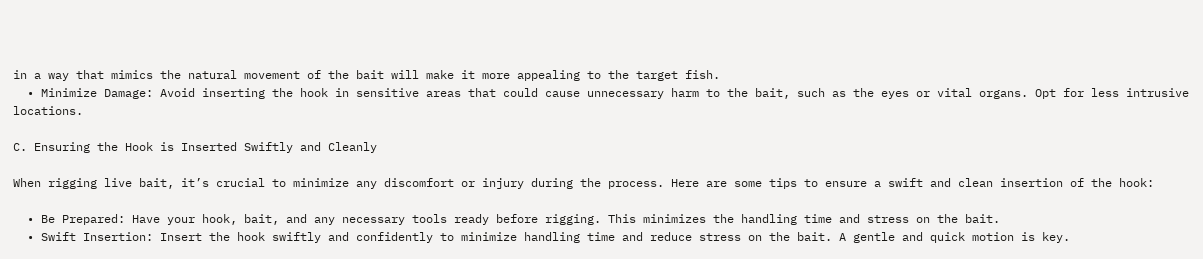in a way that mimics the natural movement of the bait will make it more appealing to the target fish.
  • Minimize Damage: Avoid inserting the hook in sensitive areas that could cause unnecessary harm to the bait, such as the eyes or vital organs. Opt for less intrusive locations.

C. Ensuring the Hook is Inserted Swiftly and Cleanly

When rigging live bait, it’s crucial to minimize any discomfort or injury during the process. Here are some tips to ensure a swift and clean insertion of the hook:

  • Be Prepared: Have your hook, bait, and any necessary tools ready before rigging. This minimizes the handling time and stress on the bait.
  • Swift Insertion: Insert the hook swiftly and confidently to minimize handling time and reduce stress on the bait. A gentle and quick motion is key.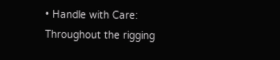• Handle with Care: Throughout the rigging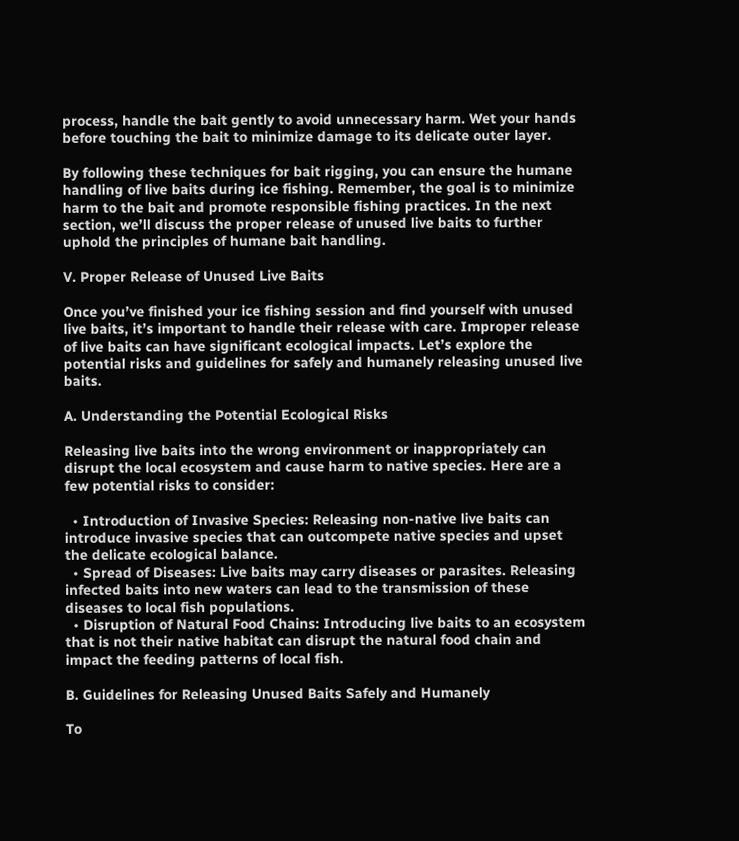process, handle the bait gently to avoid unnecessary harm. Wet your hands before touching the bait to minimize damage to its delicate outer layer.

By following these techniques for bait rigging, you can ensure the humane handling of live baits during ice fishing. Remember, the goal is to minimize harm to the bait and promote responsible fishing practices. In the next section, we’ll discuss the proper release of unused live baits to further uphold the principles of humane bait handling.

V. Proper Release of Unused Live Baits

Once you’ve finished your ice fishing session and find yourself with unused live baits, it’s important to handle their release with care. Improper release of live baits can have significant ecological impacts. Let’s explore the potential risks and guidelines for safely and humanely releasing unused live baits.

A. Understanding the Potential Ecological Risks

Releasing live baits into the wrong environment or inappropriately can disrupt the local ecosystem and cause harm to native species. Here are a few potential risks to consider:

  • Introduction of Invasive Species: Releasing non-native live baits can introduce invasive species that can outcompete native species and upset the delicate ecological balance.
  • Spread of Diseases: Live baits may carry diseases or parasites. Releasing infected baits into new waters can lead to the transmission of these diseases to local fish populations.
  • Disruption of Natural Food Chains: Introducing live baits to an ecosystem that is not their native habitat can disrupt the natural food chain and impact the feeding patterns of local fish.

B. Guidelines for Releasing Unused Baits Safely and Humanely

To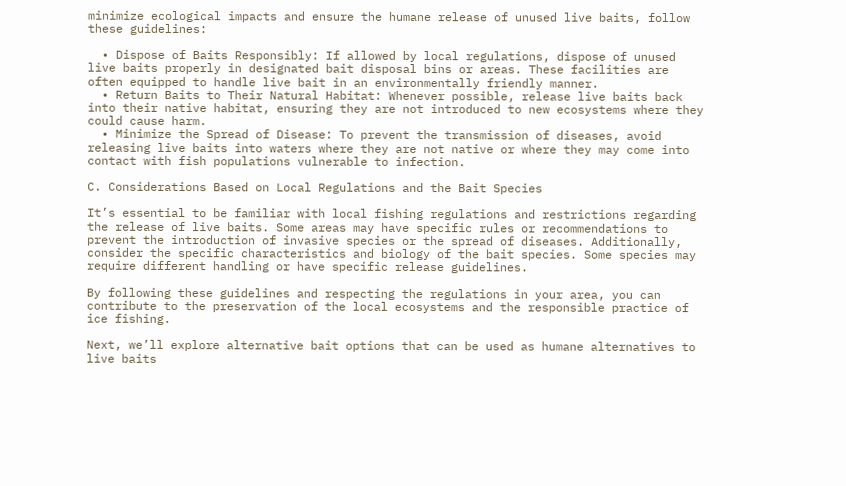minimize ecological impacts and ensure the humane release of unused live baits, follow these guidelines:

  • Dispose of Baits Responsibly: If allowed by local regulations, dispose of unused live baits properly in designated bait disposal bins or areas. These facilities are often equipped to handle live bait in an environmentally friendly manner.
  • Return Baits to Their Natural Habitat: Whenever possible, release live baits back into their native habitat, ensuring they are not introduced to new ecosystems where they could cause harm.
  • Minimize the Spread of Disease: To prevent the transmission of diseases, avoid releasing live baits into waters where they are not native or where they may come into contact with fish populations vulnerable to infection.

C. Considerations Based on Local Regulations and the Bait Species

It’s essential to be familiar with local fishing regulations and restrictions regarding the release of live baits. Some areas may have specific rules or recommendations to prevent the introduction of invasive species or the spread of diseases. Additionally, consider the specific characteristics and biology of the bait species. Some species may require different handling or have specific release guidelines.

By following these guidelines and respecting the regulations in your area, you can contribute to the preservation of the local ecosystems and the responsible practice of ice fishing.

Next, we’ll explore alternative bait options that can be used as humane alternatives to live baits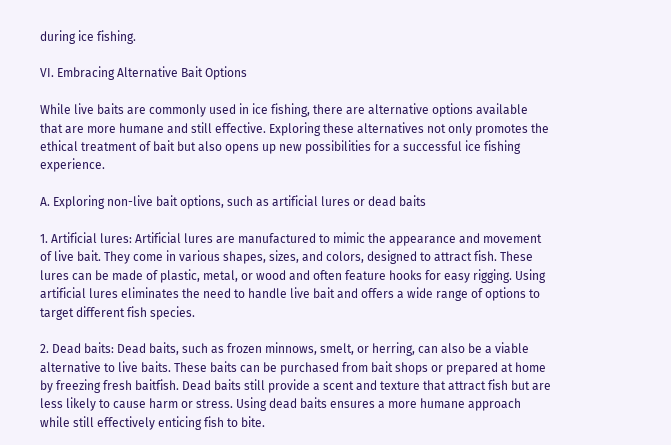during ice fishing.

VI. Embracing Alternative Bait Options

While live baits are commonly used in ice fishing, there are alternative options available that are more humane and still effective. Exploring these alternatives not only promotes the ethical treatment of bait but also opens up new possibilities for a successful ice fishing experience.

A. Exploring non-live bait options, such as artificial lures or dead baits

1. Artificial lures: Artificial lures are manufactured to mimic the appearance and movement of live bait. They come in various shapes, sizes, and colors, designed to attract fish. These lures can be made of plastic, metal, or wood and often feature hooks for easy rigging. Using artificial lures eliminates the need to handle live bait and offers a wide range of options to target different fish species.

2. Dead baits: Dead baits, such as frozen minnows, smelt, or herring, can also be a viable alternative to live baits. These baits can be purchased from bait shops or prepared at home by freezing fresh baitfish. Dead baits still provide a scent and texture that attract fish but are less likely to cause harm or stress. Using dead baits ensures a more humane approach while still effectively enticing fish to bite.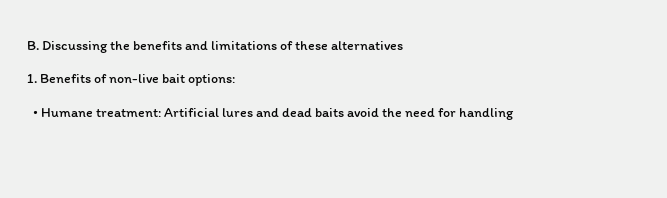B. Discussing the benefits and limitations of these alternatives

1. Benefits of non-live bait options:

  • Humane treatment: Artificial lures and dead baits avoid the need for handling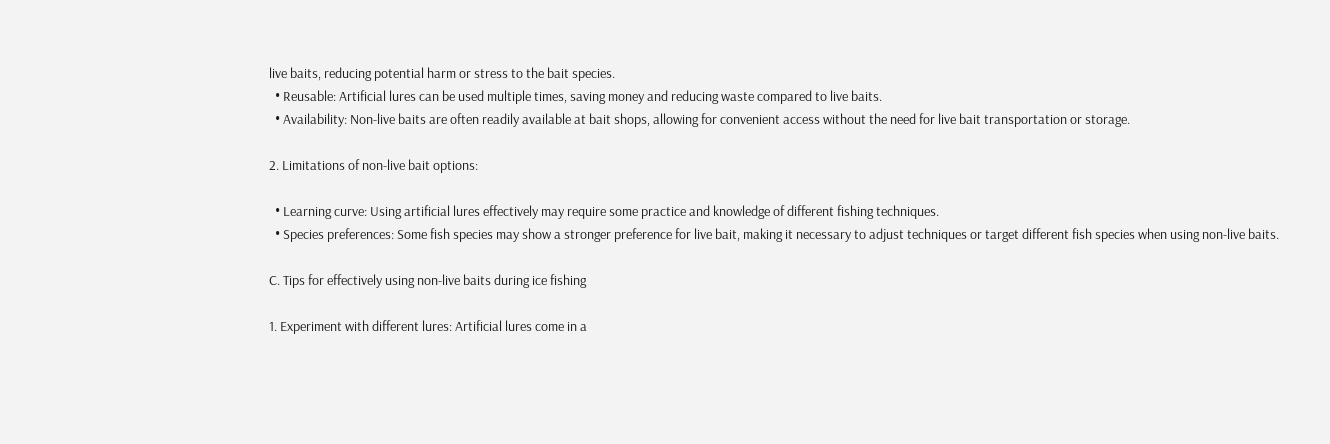live baits, reducing potential harm or stress to the bait species.
  • Reusable: Artificial lures can be used multiple times, saving money and reducing waste compared to live baits.
  • Availability: Non-live baits are often readily available at bait shops, allowing for convenient access without the need for live bait transportation or storage.

2. Limitations of non-live bait options:

  • Learning curve: Using artificial lures effectively may require some practice and knowledge of different fishing techniques.
  • Species preferences: Some fish species may show a stronger preference for live bait, making it necessary to adjust techniques or target different fish species when using non-live baits.

C. Tips for effectively using non-live baits during ice fishing

1. Experiment with different lures: Artificial lures come in a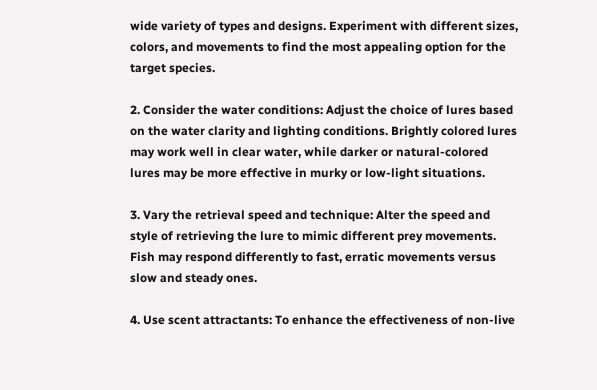wide variety of types and designs. Experiment with different sizes, colors, and movements to find the most appealing option for the target species.

2. Consider the water conditions: Adjust the choice of lures based on the water clarity and lighting conditions. Brightly colored lures may work well in clear water, while darker or natural-colored lures may be more effective in murky or low-light situations.

3. Vary the retrieval speed and technique: Alter the speed and style of retrieving the lure to mimic different prey movements. Fish may respond differently to fast, erratic movements versus slow and steady ones.

4. Use scent attractants: To enhance the effectiveness of non-live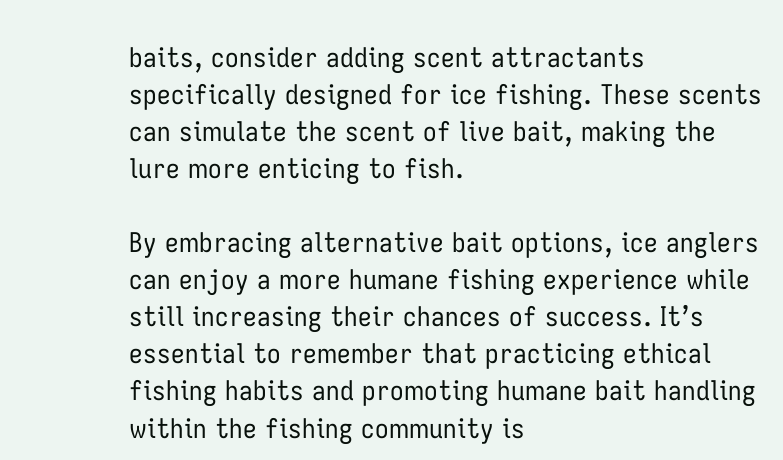baits, consider adding scent attractants specifically designed for ice fishing. These scents can simulate the scent of live bait, making the lure more enticing to fish.

By embracing alternative bait options, ice anglers can enjoy a more humane fishing experience while still increasing their chances of success. It’s essential to remember that practicing ethical fishing habits and promoting humane bait handling within the fishing community is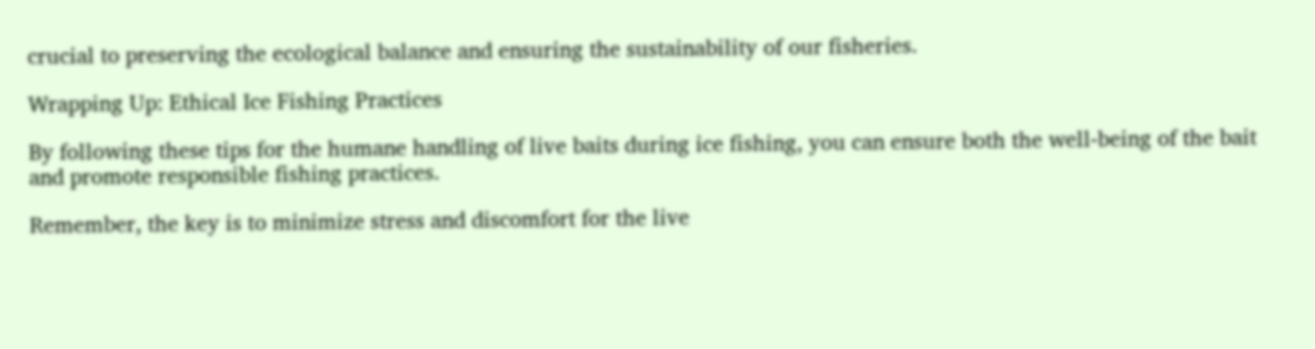crucial to preserving the ecological balance and ensuring the sustainability of our fisheries.

Wrapping Up: Ethical Ice Fishing Practices

By following these tips for the humane handling of live baits during ice fishing, you can ensure both the well-being of the bait and promote responsible fishing practices.

Remember, the key is to minimize stress and discomfort for the live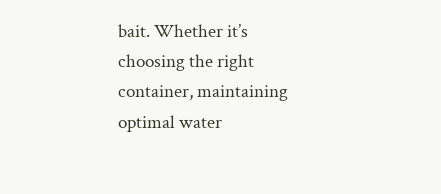bait. Whether it’s choosing the right container, maintaining optimal water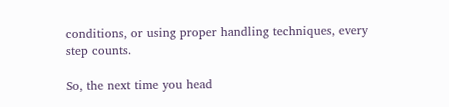conditions, or using proper handling techniques, every step counts.

So, the next time you head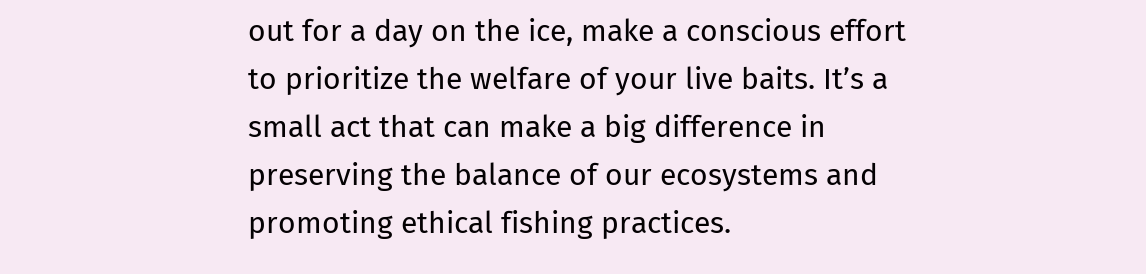out for a day on the ice, make a conscious effort to prioritize the welfare of your live baits. It’s a small act that can make a big difference in preserving the balance of our ecosystems and promoting ethical fishing practices.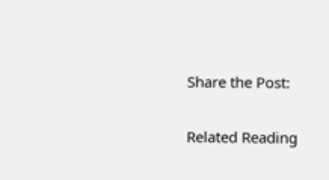Share the Post:

Related Reading